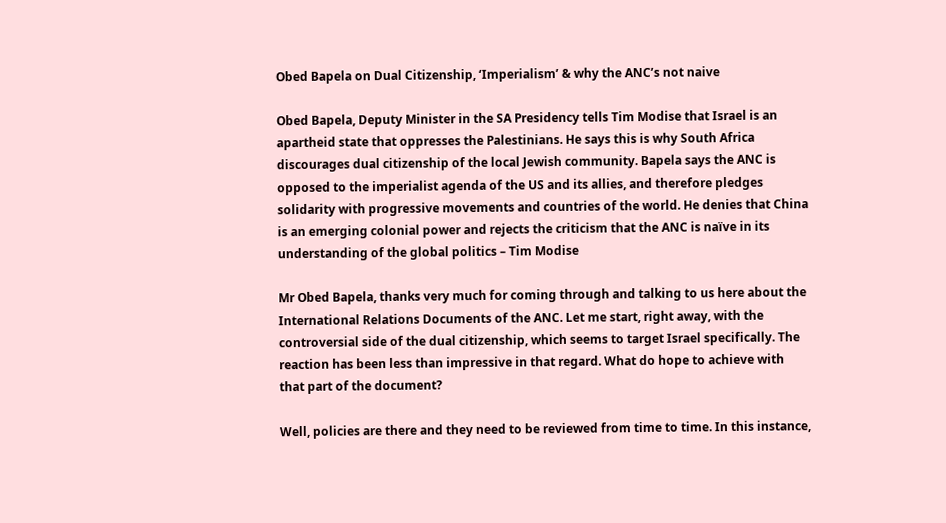Obed Bapela on Dual Citizenship, ‘Imperialism’ & why the ANC’s not naive

Obed Bapela, Deputy Minister in the SA Presidency tells Tim Modise that Israel is an apartheid state that oppresses the Palestinians. He says this is why South Africa discourages dual citizenship of the local Jewish community. Bapela says the ANC is opposed to the imperialist agenda of the US and its allies, and therefore pledges solidarity with progressive movements and countries of the world. He denies that China is an emerging colonial power and rejects the criticism that the ANC is naïve in its understanding of the global politics – Tim Modise

Mr Obed Bapela, thanks very much for coming through and talking to us here about the International Relations Documents of the ANC. Let me start, right away, with the controversial side of the dual citizenship, which seems to target Israel specifically. The reaction has been less than impressive in that regard. What do hope to achieve with that part of the document?

Well, policies are there and they need to be reviewed from time to time. In this instance,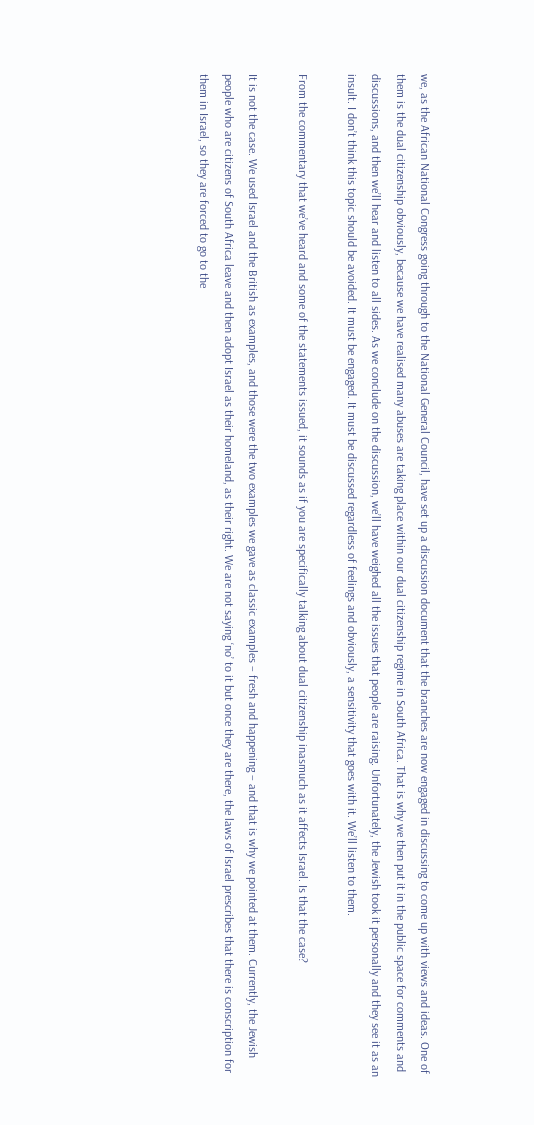we, as the African National Congress going through to the National General Council, have set up a discussion document that the branches are now engaged in discussing to come up with views and ideas. One of them is the dual citizenship obviously, because we have realised many abuses are taking place within our dual citizenship regime in South Africa. That is why we then put it in the public space for comments and discussions, and then we’ll hear and listen to all sides. As we conclude on the discussion, we’ll have weighed all the issues that people are raising. Unfortunately, the Jewish took it personally and they see it as an insult. I don’t think this topic should be avoided. It must be engaged. It must be discussed regardless of feelings and obviously, a sensitivity that goes with it. We’ll listen to them.

From the commentary that we’ve heard and some of the statements issued, it sounds as if you are specifically talking about dual citizenship inasmuch as it affects Israel. Is that the case?

It is not the case. We used Israel and the British as examples, and those were the two examples we gave as classic examples – fresh and happening – and that is why we pointed at them. Currently, the Jewish people who are citizens of South Africa leave and then adopt Israel as their homeland, as their right. We are not saying ‘no’ to it but once they are there, the laws of Israel prescribes that there is conscription for them in Israel, so they are forced to go to the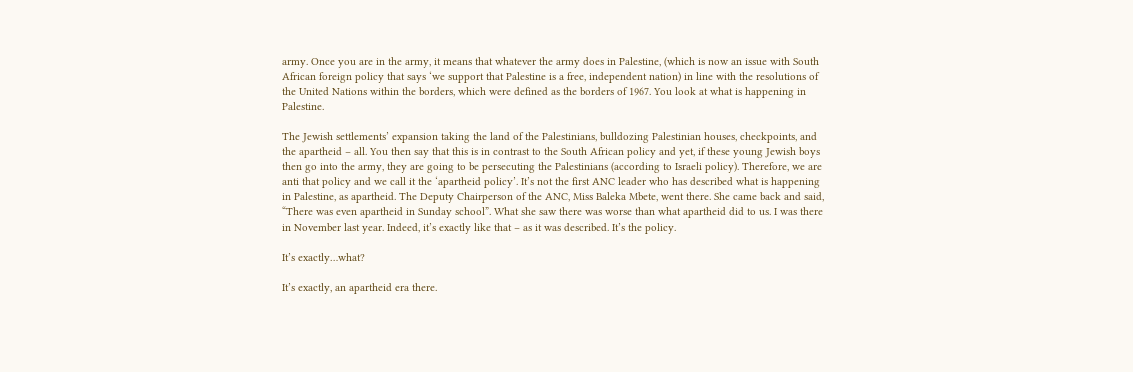army. Once you are in the army, it means that whatever the army does in Palestine, (which is now an issue with South African foreign policy that says ‘we support that Palestine is a free, independent nation) in line with the resolutions of the United Nations within the borders, which were defined as the borders of 1967. You look at what is happening in Palestine.

The Jewish settlements’ expansion taking the land of the Palestinians, bulldozing Palestinian houses, checkpoints, and the apartheid – all. You then say that this is in contrast to the South African policy and yet, if these young Jewish boys then go into the army, they are going to be persecuting the Palestinians (according to Israeli policy). Therefore, we are anti that policy and we call it the ‘apartheid policy’. It’s not the first ANC leader who has described what is happening in Palestine, as apartheid. The Deputy Chairperson of the ANC, Miss Baleka Mbete, went there. She came back and said, “There was even apartheid in Sunday school”. What she saw there was worse than what apartheid did to us. I was there in November last year. Indeed, it’s exactly like that – as it was described. It’s the policy.

It’s exactly…what?

It’s exactly, an apartheid era there.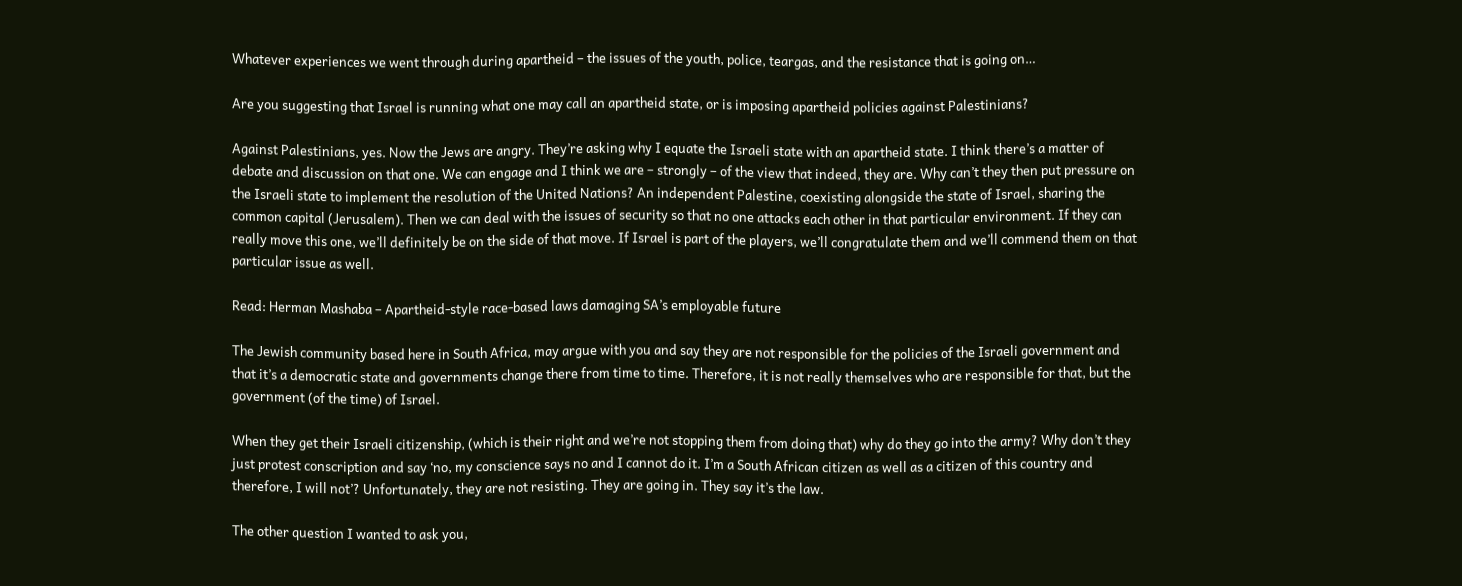Whatever experiences we went through during apartheid – the issues of the youth, police, teargas, and the resistance that is going on…

Are you suggesting that Israel is running what one may call an apartheid state, or is imposing apartheid policies against Palestinians?

Against Palestinians, yes. Now the Jews are angry. They’re asking why I equate the Israeli state with an apartheid state. I think there’s a matter of debate and discussion on that one. We can engage and I think we are – strongly – of the view that indeed, they are. Why can’t they then put pressure on the Israeli state to implement the resolution of the United Nations? An independent Palestine, coexisting alongside the state of Israel, sharing the common capital (Jerusalem). Then we can deal with the issues of security so that no one attacks each other in that particular environment. If they can really move this one, we’ll definitely be on the side of that move. If Israel is part of the players, we’ll congratulate them and we’ll commend them on that particular issue as well.

Read: Herman Mashaba – Apartheid-style race-based laws damaging SA’s employable future

The Jewish community based here in South Africa, may argue with you and say they are not responsible for the policies of the Israeli government and that it’s a democratic state and governments change there from time to time. Therefore, it is not really themselves who are responsible for that, but the government (of the time) of Israel.

When they get their Israeli citizenship, (which is their right and we’re not stopping them from doing that) why do they go into the army? Why don’t they just protest conscription and say ‘no, my conscience says no and I cannot do it. I’m a South African citizen as well as a citizen of this country and therefore, I will not’? Unfortunately, they are not resisting. They are going in. They say it’s the law.

The other question I wanted to ask you,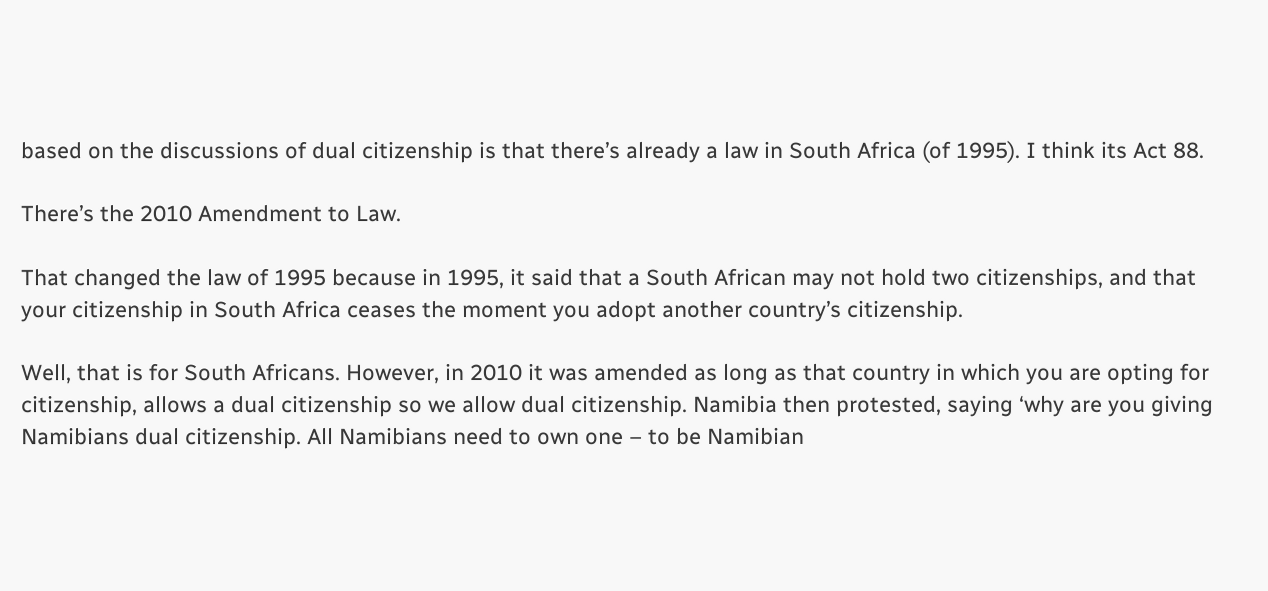based on the discussions of dual citizenship is that there’s already a law in South Africa (of 1995). I think its Act 88.

There’s the 2010 Amendment to Law.

That changed the law of 1995 because in 1995, it said that a South African may not hold two citizenships, and that your citizenship in South Africa ceases the moment you adopt another country’s citizenship.

Well, that is for South Africans. However, in 2010 it was amended as long as that country in which you are opting for citizenship, allows a dual citizenship so we allow dual citizenship. Namibia then protested, saying ‘why are you giving Namibians dual citizenship. All Namibians need to own one – to be Namibian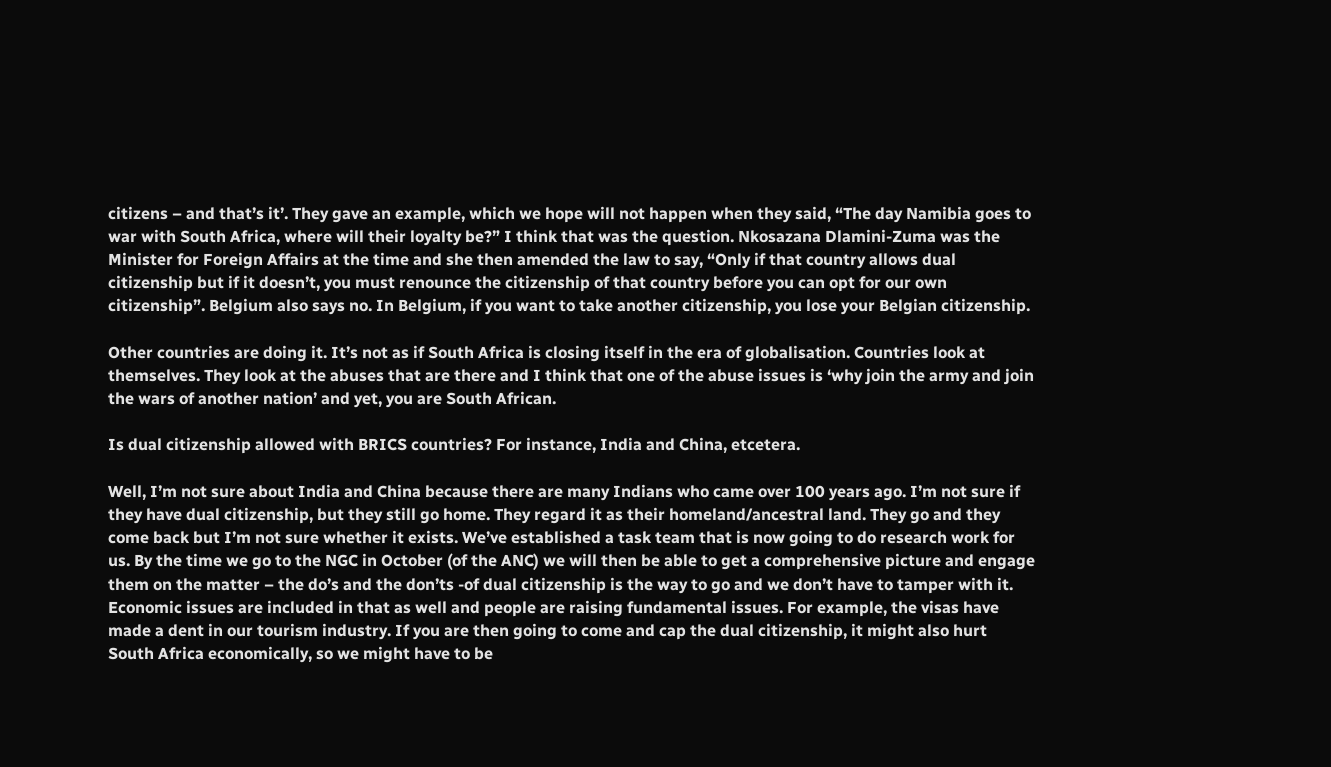citizens – and that’s it’. They gave an example, which we hope will not happen when they said, “The day Namibia goes to war with South Africa, where will their loyalty be?” I think that was the question. Nkosazana Dlamini-Zuma was the Minister for Foreign Affairs at the time and she then amended the law to say, “Only if that country allows dual citizenship but if it doesn’t, you must renounce the citizenship of that country before you can opt for our own citizenship”. Belgium also says no. In Belgium, if you want to take another citizenship, you lose your Belgian citizenship.

Other countries are doing it. It’s not as if South Africa is closing itself in the era of globalisation. Countries look at themselves. They look at the abuses that are there and I think that one of the abuse issues is ‘why join the army and join the wars of another nation’ and yet, you are South African.

Is dual citizenship allowed with BRICS countries? For instance, India and China, etcetera.

Well, I’m not sure about India and China because there are many Indians who came over 100 years ago. I’m not sure if they have dual citizenship, but they still go home. They regard it as their homeland/ancestral land. They go and they come back but I’m not sure whether it exists. We’ve established a task team that is now going to do research work for us. By the time we go to the NGC in October (of the ANC) we will then be able to get a comprehensive picture and engage them on the matter – the do’s and the don’ts -of dual citizenship is the way to go and we don’t have to tamper with it. Economic issues are included in that as well and people are raising fundamental issues. For example, the visas have made a dent in our tourism industry. If you are then going to come and cap the dual citizenship, it might also hurt South Africa economically, so we might have to be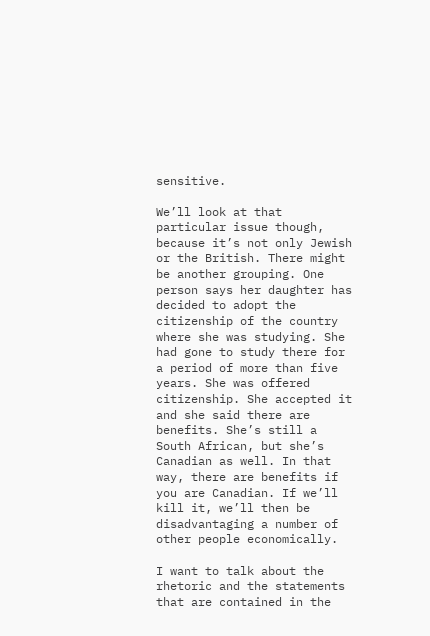sensitive.

We’ll look at that particular issue though, because it’s not only Jewish or the British. There might be another grouping. One person says her daughter has decided to adopt the citizenship of the country where she was studying. She had gone to study there for a period of more than five years. She was offered citizenship. She accepted it and she said there are benefits. She’s still a South African, but she’s Canadian as well. In that way, there are benefits if you are Canadian. If we’ll kill it, we’ll then be disadvantaging a number of other people economically.

I want to talk about the rhetoric and the statements that are contained in the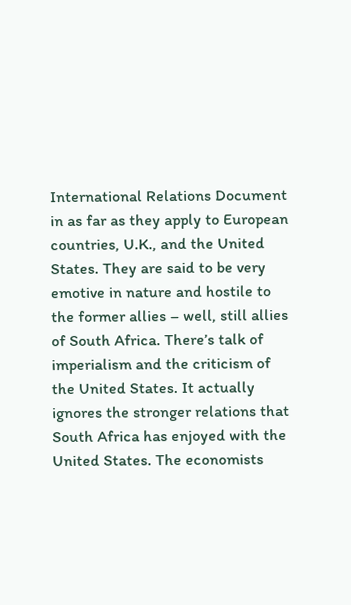International Relations Document in as far as they apply to European countries, U.K., and the United States. They are said to be very emotive in nature and hostile to the former allies – well, still allies of South Africa. There’s talk of imperialism and the criticism of the United States. It actually ignores the stronger relations that South Africa has enjoyed with the United States. The economists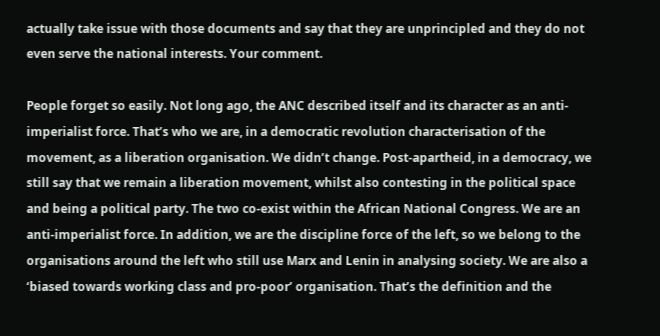actually take issue with those documents and say that they are unprincipled and they do not even serve the national interests. Your comment.

People forget so easily. Not long ago, the ANC described itself and its character as an anti-imperialist force. That’s who we are, in a democratic revolution characterisation of the movement, as a liberation organisation. We didn’t change. Post-apartheid, in a democracy, we still say that we remain a liberation movement, whilst also contesting in the political space and being a political party. The two co-exist within the African National Congress. We are an anti-imperialist force. In addition, we are the discipline force of the left, so we belong to the organisations around the left who still use Marx and Lenin in analysing society. We are also a ‘biased towards working class and pro-poor’ organisation. That’s the definition and the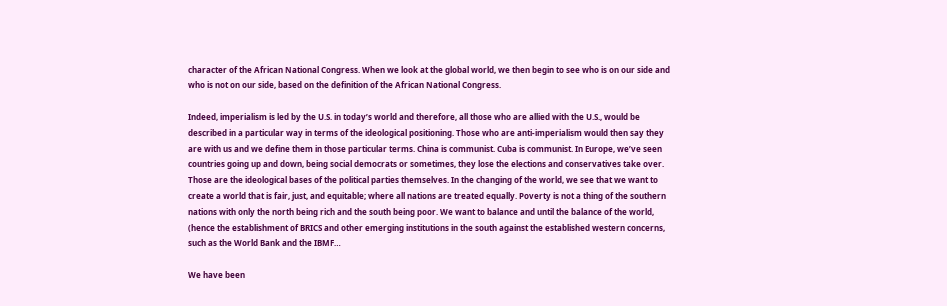character of the African National Congress. When we look at the global world, we then begin to see who is on our side and who is not on our side, based on the definition of the African National Congress.

Indeed, imperialism is led by the U.S. in today’s world and therefore, all those who are allied with the U.S., would be described in a particular way in terms of the ideological positioning. Those who are anti-imperialism would then say they are with us and we define them in those particular terms. China is communist. Cuba is communist. In Europe, we’ve seen countries going up and down, being social democrats or sometimes, they lose the elections and conservatives take over. Those are the ideological bases of the political parties themselves. In the changing of the world, we see that we want to create a world that is fair, just, and equitable; where all nations are treated equally. Poverty is not a thing of the southern nations with only the north being rich and the south being poor. We want to balance and until the balance of the world, (hence the establishment of BRICS and other emerging institutions in the south against the established western concerns, such as the World Bank and the IBMF…

We have been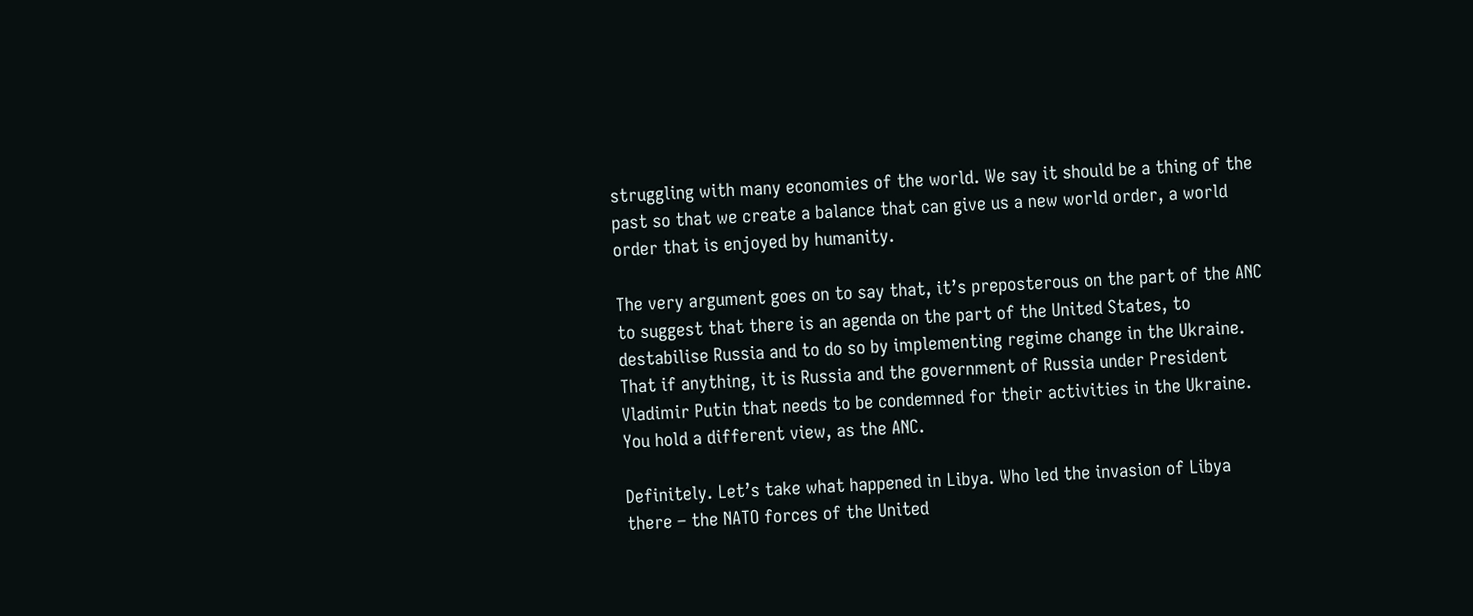struggling with many economies of the world. We say it should be a thing of the past so that we create a balance that can give us a new world order, a world order that is enjoyed by humanity.

The very argument goes on to say that, it’s preposterous on the part of the ANC to suggest that there is an agenda on the part of the United States, to destabilise Russia and to do so by implementing regime change in the Ukraine. That if anything, it is Russia and the government of Russia under President Vladimir Putin that needs to be condemned for their activities in the Ukraine. You hold a different view, as the ANC.

Definitely. Let’s take what happened in Libya. Who led the invasion of Libya there – the NATO forces of the United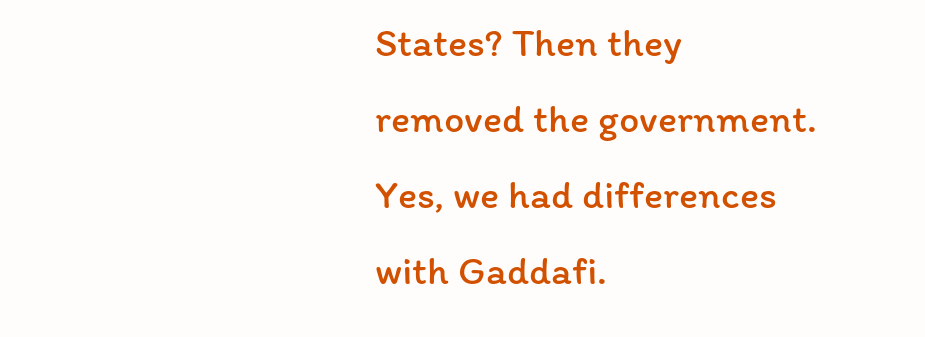States? Then they removed the government. Yes, we had differences with Gaddafi.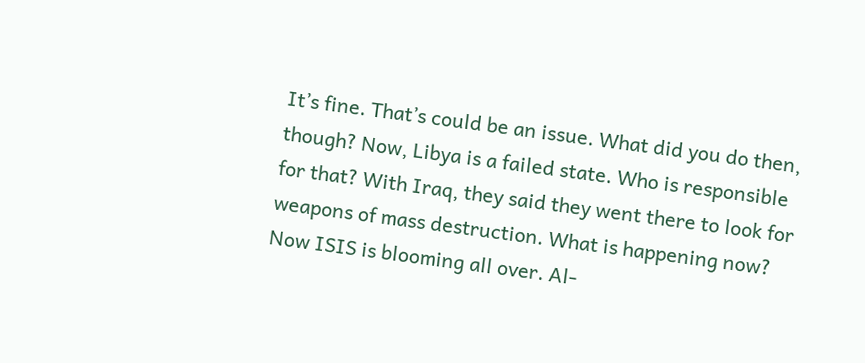It’s fine. That’s could be an issue. What did you do then, though? Now, Libya is a failed state. Who is responsible for that? With Iraq, they said they went there to look for weapons of mass destruction. What is happening now? Now ISIS is blooming all over. Al-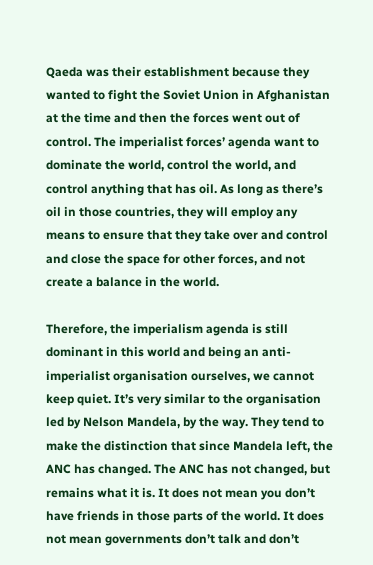Qaeda was their establishment because they wanted to fight the Soviet Union in Afghanistan at the time and then the forces went out of control. The imperialist forces’ agenda want to dominate the world, control the world, and control anything that has oil. As long as there’s oil in those countries, they will employ any means to ensure that they take over and control and close the space for other forces, and not create a balance in the world.

Therefore, the imperialism agenda is still dominant in this world and being an anti-imperialist organisation ourselves, we cannot keep quiet. It’s very similar to the organisation led by Nelson Mandela, by the way. They tend to make the distinction that since Mandela left, the ANC has changed. The ANC has not changed, but remains what it is. It does not mean you don’t have friends in those parts of the world. It does not mean governments don’t talk and don’t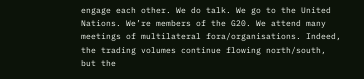engage each other. We do talk. We go to the United Nations. We’re members of the G20. We attend many meetings of multilateral fora/organisations. Indeed, the trading volumes continue flowing north/south, but the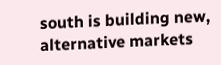south is building new, alternative markets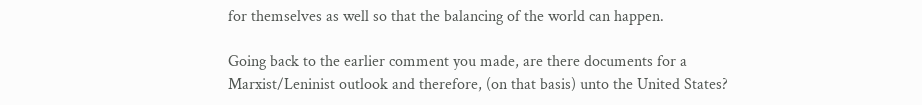for themselves as well so that the balancing of the world can happen.

Going back to the earlier comment you made, are there documents for a Marxist/Leninist outlook and therefore, (on that basis) unto the United States?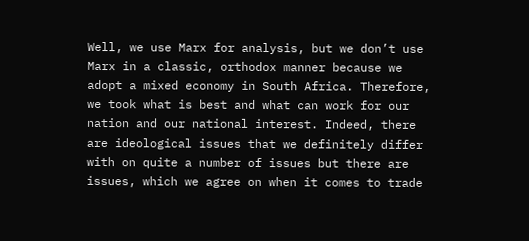Well, we use Marx for analysis, but we don’t use Marx in a classic, orthodox manner because we adopt a mixed economy in South Africa. Therefore, we took what is best and what can work for our nation and our national interest. Indeed, there are ideological issues that we definitely differ with on quite a number of issues but there are issues, which we agree on when it comes to trade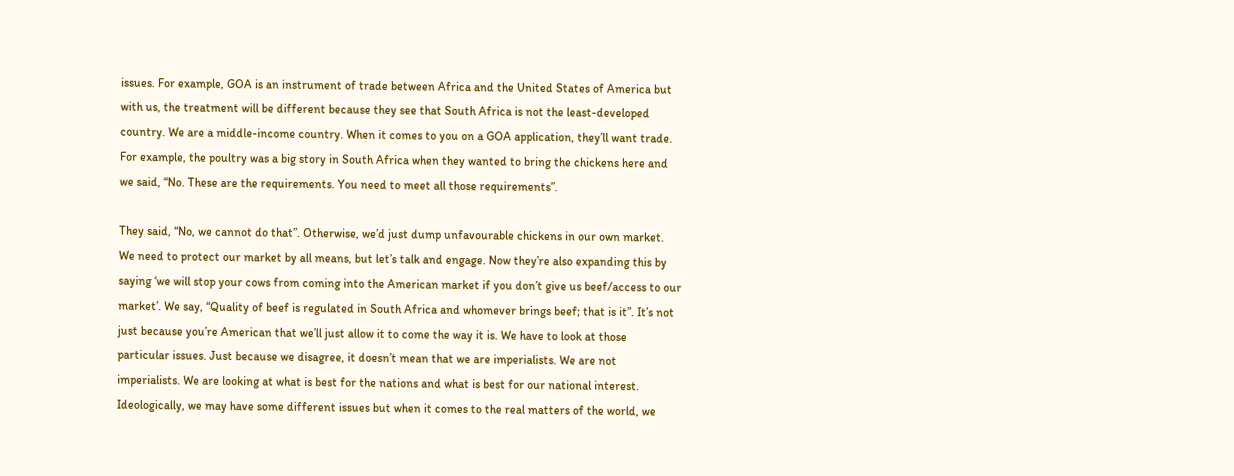issues. For example, GOA is an instrument of trade between Africa and the United States of America but with us, the treatment will be different because they see that South Africa is not the least-developed country. We are a middle-income country. When it comes to you on a GOA application, they’ll want trade. For example, the poultry was a big story in South Africa when they wanted to bring the chickens here and we said, “No. These are the requirements. You need to meet all those requirements”.

They said, “No, we cannot do that”. Otherwise, we’d just dump unfavourable chickens in our own market. We need to protect our market by all means, but let’s talk and engage. Now they’re also expanding this by saying ‘we will stop your cows from coming into the American market if you don’t give us beef/access to our market’. We say, “Quality of beef is regulated in South Africa and whomever brings beef; that is it”. It’s not just because you’re American that we’ll just allow it to come the way it is. We have to look at those particular issues. Just because we disagree, it doesn’t mean that we are imperialists. We are not imperialists. We are looking at what is best for the nations and what is best for our national interest. Ideologically, we may have some different issues but when it comes to the real matters of the world, we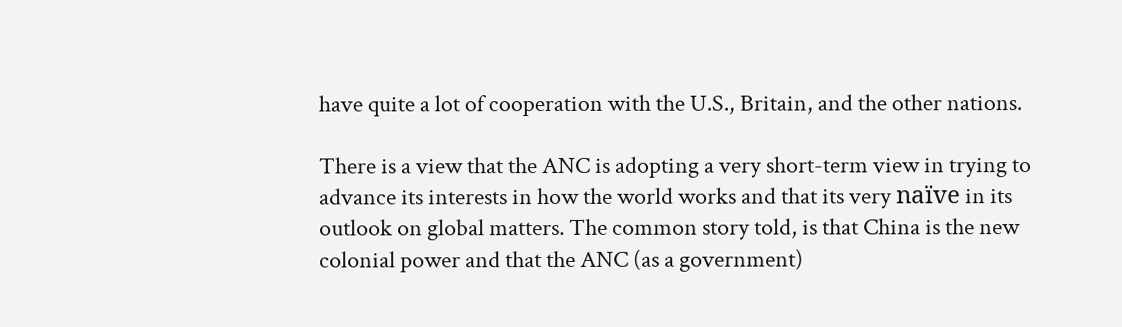have quite a lot of cooperation with the U.S., Britain, and the other nations.

There is a view that the ANC is adopting a very short-term view in trying to advance its interests in how the world works and that its very naïve in its outlook on global matters. The common story told, is that China is the new colonial power and that the ANC (as a government)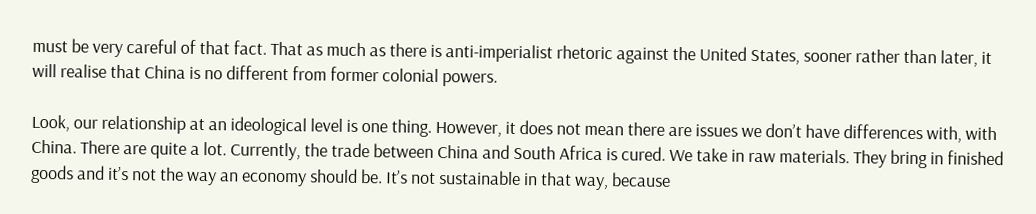must be very careful of that fact. That as much as there is anti-imperialist rhetoric against the United States, sooner rather than later, it will realise that China is no different from former colonial powers.

Look, our relationship at an ideological level is one thing. However, it does not mean there are issues we don’t have differences with, with China. There are quite a lot. Currently, the trade between China and South Africa is cured. We take in raw materials. They bring in finished goods and it’s not the way an economy should be. It’s not sustainable in that way, because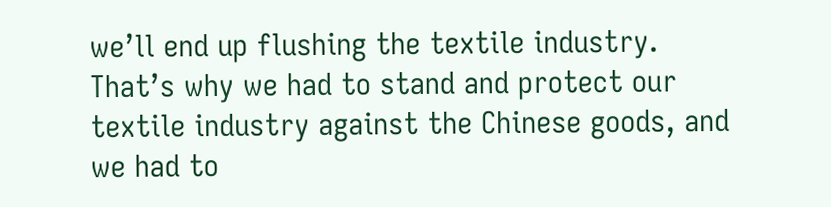we’ll end up flushing the textile industry. That’s why we had to stand and protect our textile industry against the Chinese goods, and we had to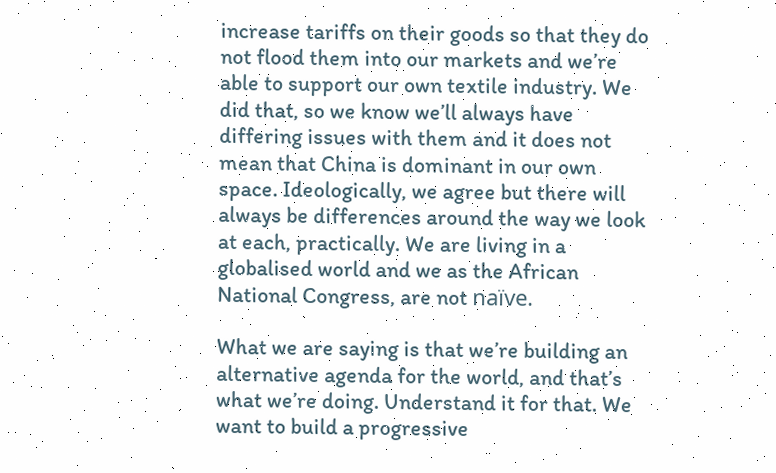increase tariffs on their goods so that they do not flood them into our markets and we’re able to support our own textile industry. We did that, so we know we’ll always have differing issues with them and it does not mean that China is dominant in our own space. Ideologically, we agree but there will always be differences around the way we look at each, practically. We are living in a globalised world and we as the African National Congress, are not naïve.

What we are saying is that we’re building an alternative agenda for the world, and that’s what we’re doing. Understand it for that. We want to build a progressive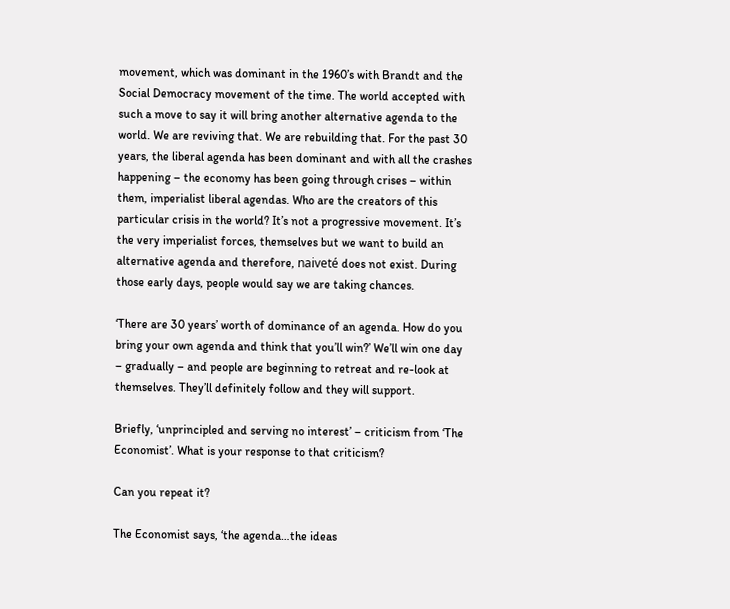movement, which was dominant in the 1960’s with Brandt and the Social Democracy movement of the time. The world accepted with such a move to say it will bring another alternative agenda to the world. We are reviving that. We are rebuilding that. For the past 30 years, the liberal agenda has been dominant and with all the crashes happening – the economy has been going through crises – within them, imperialist liberal agendas. Who are the creators of this particular crisis in the world? It’s not a progressive movement. It’s the very imperialist forces, themselves but we want to build an alternative agenda and therefore, naiveté does not exist. During those early days, people would say we are taking chances.

‘There are 30 years’ worth of dominance of an agenda. How do you bring your own agenda and think that you’ll win?’ We’ll win one day – gradually – and people are beginning to retreat and re-look at themselves. They’ll definitely follow and they will support.

Briefly, ‘unprincipled and serving no interest’ – criticism from ‘The Economist’. What is your response to that criticism?

Can you repeat it?

The Economist says, ‘the agenda…the ideas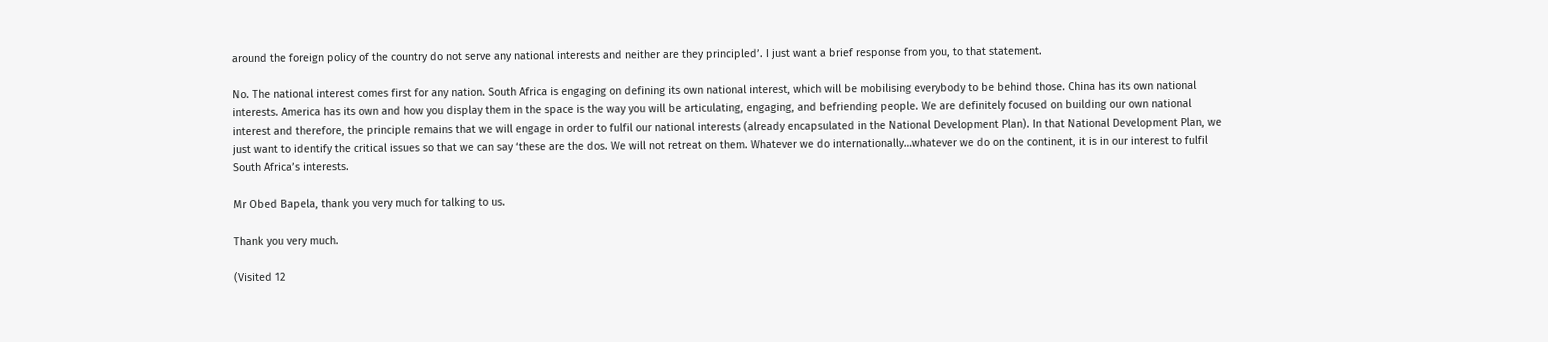around the foreign policy of the country do not serve any national interests and neither are they principled’. I just want a brief response from you, to that statement.

No. The national interest comes first for any nation. South Africa is engaging on defining its own national interest, which will be mobilising everybody to be behind those. China has its own national interests. America has its own and how you display them in the space is the way you will be articulating, engaging, and befriending people. We are definitely focused on building our own national interest and therefore, the principle remains that we will engage in order to fulfil our national interests (already encapsulated in the National Development Plan). In that National Development Plan, we just want to identify the critical issues so that we can say ‘these are the dos. We will not retreat on them. Whatever we do internationally…whatever we do on the continent, it is in our interest to fulfil South Africa’s interests.

Mr Obed Bapela, thank you very much for talking to us.

Thank you very much.

(Visited 12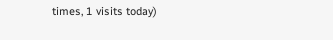times, 1 visits today)